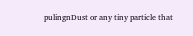pulingnDust or any tiny particle that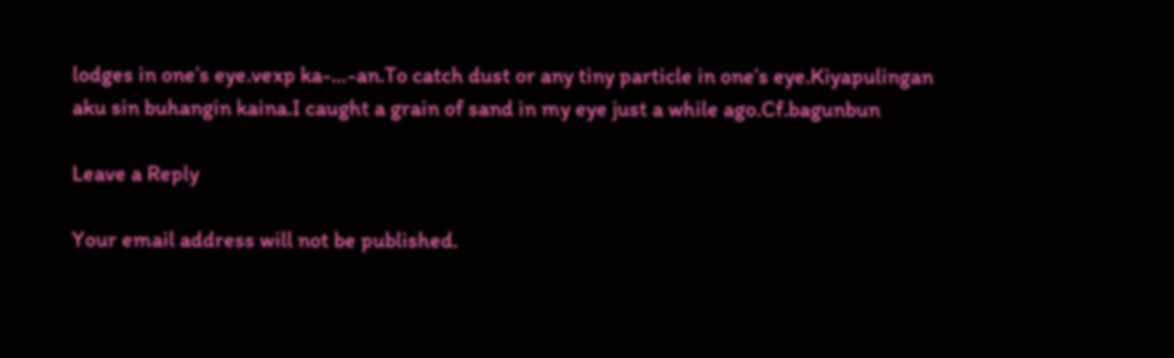lodges in one’s eye.vexp ka-…-an.To catch dust or any tiny particle in one’s eye.Kiyapulingan aku sin buhangin kaina.I caught a grain of sand in my eye just a while ago.Cf.bagunbun

Leave a Reply

Your email address will not be published.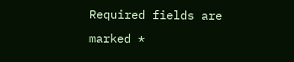Required fields are marked *